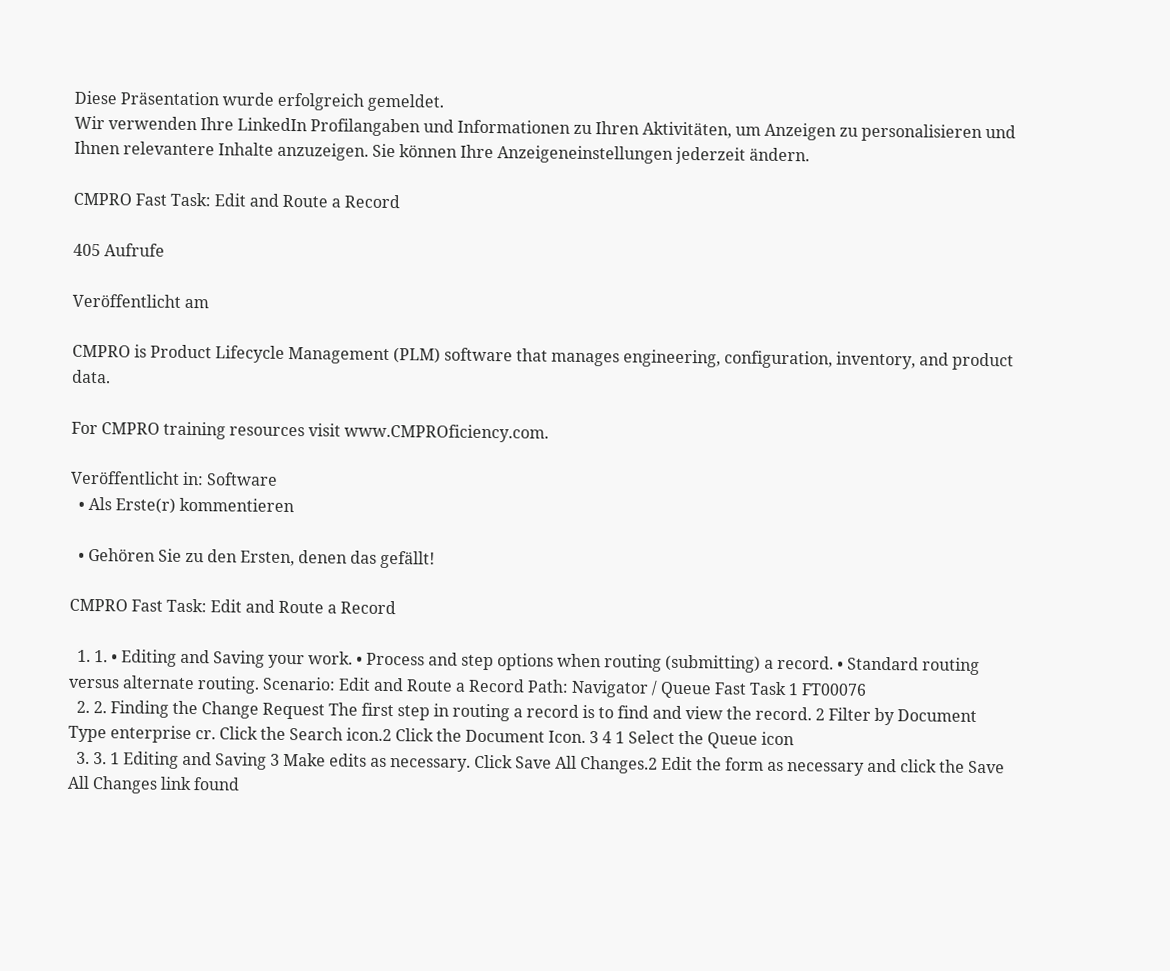Diese Präsentation wurde erfolgreich gemeldet.
Wir verwenden Ihre LinkedIn Profilangaben und Informationen zu Ihren Aktivitäten, um Anzeigen zu personalisieren und Ihnen relevantere Inhalte anzuzeigen. Sie können Ihre Anzeigeneinstellungen jederzeit ändern.

CMPRO Fast Task: Edit and Route a Record

405 Aufrufe

Veröffentlicht am

CMPRO is Product Lifecycle Management (PLM) software that manages engineering, configuration, inventory, and product data.

For CMPRO training resources visit www.CMPROficiency.com.

Veröffentlicht in: Software
  • Als Erste(r) kommentieren

  • Gehören Sie zu den Ersten, denen das gefällt!

CMPRO Fast Task: Edit and Route a Record

  1. 1. • Editing and Saving your work. • Process and step options when routing (submitting) a record. • Standard routing versus alternate routing. Scenario: Edit and Route a Record Path: Navigator / Queue Fast Task 1 FT00076
  2. 2. Finding the Change Request The first step in routing a record is to find and view the record. 2 Filter by Document Type enterprise cr. Click the Search icon.2 Click the Document Icon. 3 4 1 Select the Queue icon
  3. 3. 1 Editing and Saving 3 Make edits as necessary. Click Save All Changes.2 Edit the form as necessary and click the Save All Changes link found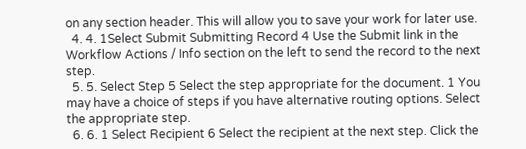on any section header. This will allow you to save your work for later use.
  4. 4. 1Select Submit Submitting Record 4 Use the Submit link in the Workflow Actions / Info section on the left to send the record to the next step.
  5. 5. Select Step 5 Select the step appropriate for the document. 1 You may have a choice of steps if you have alternative routing options. Select the appropriate step.
  6. 6. 1 Select Recipient 6 Select the recipient at the next step. Click the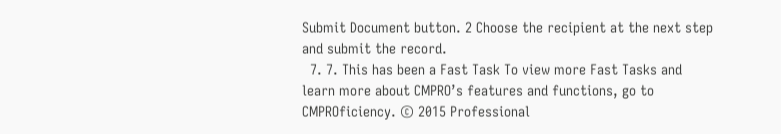Submit Document button. 2 Choose the recipient at the next step and submit the record.
  7. 7. This has been a Fast Task To view more Fast Tasks and learn more about CMPRO’s features and functions, go to CMPROficiency. © 2015 Professional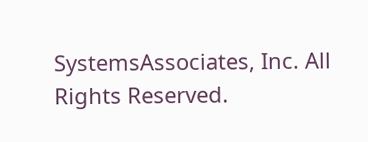SystemsAssociates, Inc. All Rights Reserved.